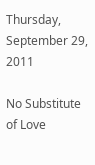Thursday, September 29, 2011

No Substitute of Love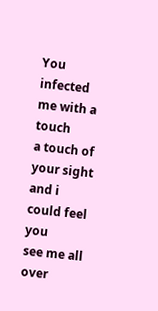You infected me with a touch
a touch of your sight
and i could feel you
see me all over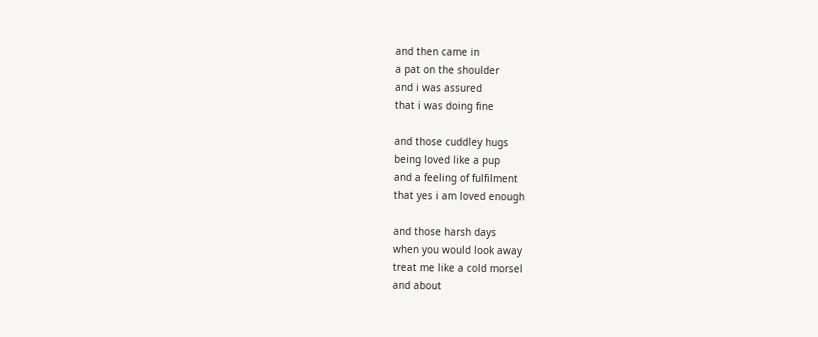and then came in
a pat on the shoulder
and i was assured
that i was doing fine

and those cuddley hugs
being loved like a pup
and a feeling of fulfilment
that yes i am loved enough

and those harsh days
when you would look away
treat me like a cold morsel
and about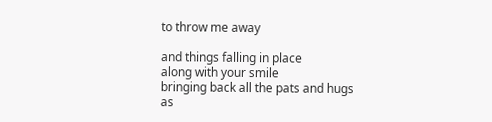to throw me away

and things falling in place
along with your smile
bringing back all the pats and hugs
as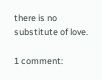there is no substitute of love.

1 comment: